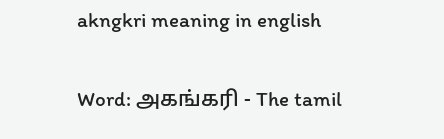akngkri meaning in english

Word: அகங்கரி - The tamil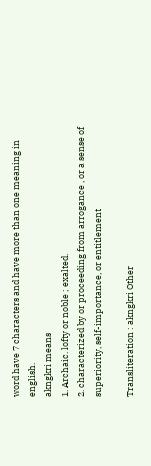word have 7 characters and have more than one meaning in english.
akngkri means
1. Archaic. lofty or noble ; exalted.
2. characterized by or proceeding from arrogance , or a sense of superiority, self-importance, or entitlement

Transliteration : akngkri Other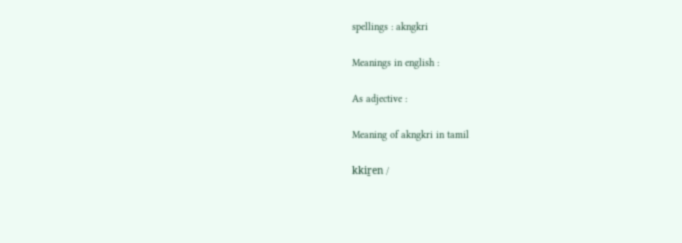spellings : akngkri

Meanings in english :

As adjective :

Meaning of akngkri in tamil

kkiṟen /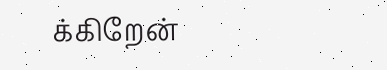க்கிறேன்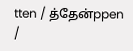tten / த்தேன்ppen /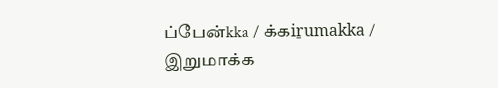ப்பேன்kka / க்கiṟumakka / இறுமாக்க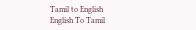Tamil to English
English To Tamil